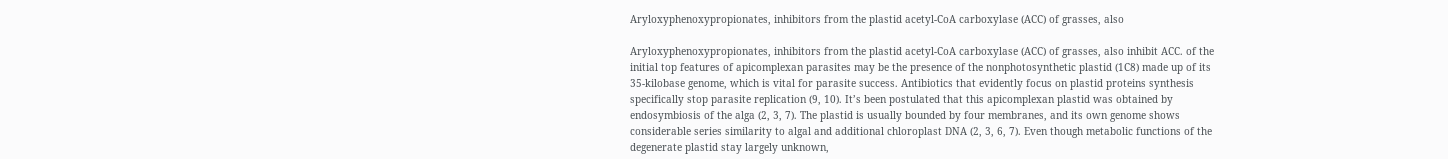Aryloxyphenoxypropionates, inhibitors from the plastid acetyl-CoA carboxylase (ACC) of grasses, also

Aryloxyphenoxypropionates, inhibitors from the plastid acetyl-CoA carboxylase (ACC) of grasses, also inhibit ACC. of the initial top features of apicomplexan parasites may be the presence of the nonphotosynthetic plastid (1C8) made up of its 35-kilobase genome, which is vital for parasite success. Antibiotics that evidently focus on plastid proteins synthesis specifically stop parasite replication (9, 10). It’s been postulated that this apicomplexan plastid was obtained by endosymbiosis of the alga (2, 3, 7). The plastid is usually bounded by four membranes, and its own genome shows considerable series similarity to algal and additional chloroplast DNA (2, 3, 6, 7). Even though metabolic functions of the degenerate plastid stay largely unknown,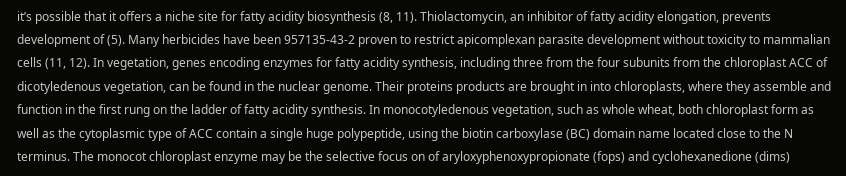it’s possible that it offers a niche site for fatty acidity biosynthesis (8, 11). Thiolactomycin, an inhibitor of fatty acidity elongation, prevents development of (5). Many herbicides have been 957135-43-2 proven to restrict apicomplexan parasite development without toxicity to mammalian cells (11, 12). In vegetation, genes encoding enzymes for fatty acidity synthesis, including three from the four subunits from the chloroplast ACC of dicotyledenous vegetation, can be found in the nuclear genome. Their proteins products are brought in into chloroplasts, where they assemble and function in the first rung on the ladder of fatty acidity synthesis. In monocotyledenous vegetation, such as whole wheat, both chloroplast form as well as the cytoplasmic type of ACC contain a single huge polypeptide, using the biotin carboxylase (BC) domain name located close to the N terminus. The monocot chloroplast enzyme may be the selective focus on of aryloxyphenoxypropionate (fops) and cyclohexanedione (dims)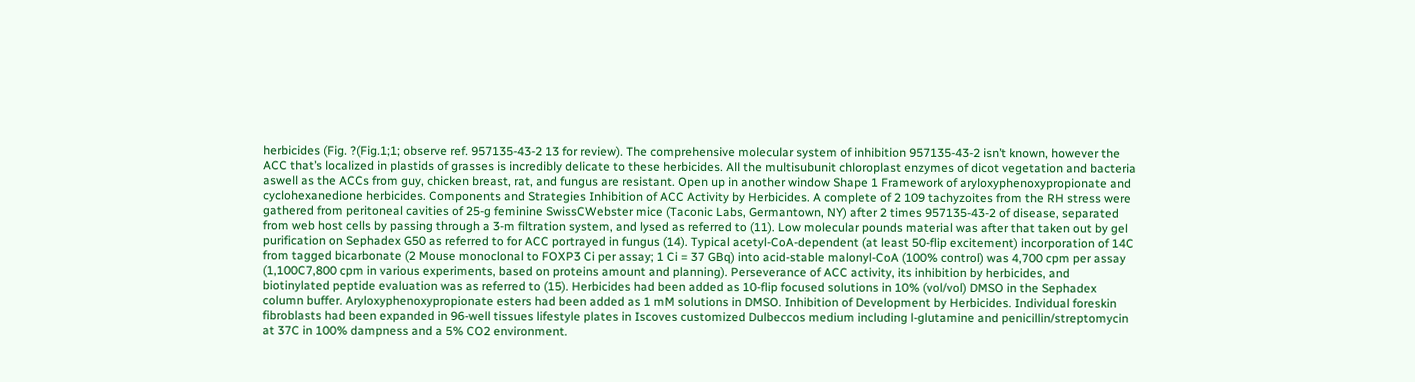herbicides (Fig. ?(Fig.1;1; observe ref. 957135-43-2 13 for review). The comprehensive molecular system of inhibition 957135-43-2 isn’t known, however the ACC that’s localized in plastids of grasses is incredibly delicate to these herbicides. All the multisubunit chloroplast enzymes of dicot vegetation and bacteria aswell as the ACCs from guy, chicken breast, rat, and fungus are resistant. Open up in another window Shape 1 Framework of aryloxyphenoxypropionate and cyclohexanedione herbicides. Components and Strategies Inhibition of ACC Activity by Herbicides. A complete of 2 109 tachyzoites from the RH stress were gathered from peritoneal cavities of 25-g feminine SwissCWebster mice (Taconic Labs, Germantown, NY) after 2 times 957135-43-2 of disease, separated from web host cells by passing through a 3-m filtration system, and lysed as referred to (11). Low molecular pounds material was after that taken out by gel purification on Sephadex G50 as referred to for ACC portrayed in fungus (14). Typical acetyl-CoA-dependent (at least 50-flip excitement) incorporation of 14C from tagged bicarbonate (2 Mouse monoclonal to FOXP3 Ci per assay; 1 Ci = 37 GBq) into acid-stable malonyl-CoA (100% control) was 4,700 cpm per assay (1,100C7,800 cpm in various experiments, based on proteins amount and planning). Perseverance of ACC activity, its inhibition by herbicides, and biotinylated peptide evaluation was as referred to (15). Herbicides had been added as 10-flip focused solutions in 10% (vol/vol) DMSO in the Sephadex column buffer. Aryloxyphenoxypropionate esters had been added as 1 mM solutions in DMSO. Inhibition of Development by Herbicides. Individual foreskin fibroblasts had been expanded in 96-well tissues lifestyle plates in Iscoves customized Dulbeccos medium including l-glutamine and penicillin/streptomycin at 37C in 100% dampness and a 5% CO2 environment.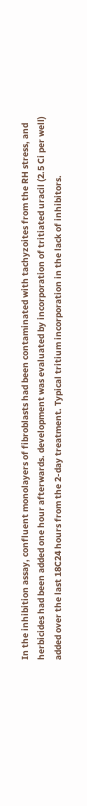In the inhibition assay, confluent monolayers of fibroblasts had been contaminated with tachyzoites from the RH stress, and herbicides had been added one hour afterwards. development was evaluated by incorporation of tritiated uracil (2.5 Ci per well) added over the last 18C24 hours from the 2-day treatment. Typical tritium incorporation in the lack of inhibitors.